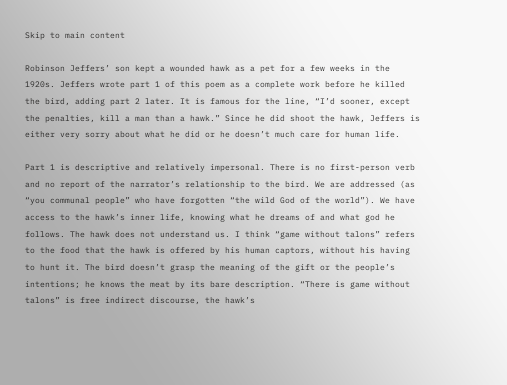Skip to main content

Robinson Jeffers’ son kept a wounded hawk as a pet for a few weeks in the 1920s. Jeffers wrote part 1 of this poem as a complete work before he killed the bird, adding part 2 later. It is famous for the line, “I’d sooner, except the penalties, kill a man than a hawk.” Since he did shoot the hawk, Jeffers is either very sorry about what he did or he doesn’t much care for human life.

Part 1 is descriptive and relatively impersonal. There is no first-person verb and no report of the narrator’s relationship to the bird. We are addressed (as “you communal people” who have forgotten “the wild God of the world”). We have access to the hawk’s inner life, knowing what he dreams of and what god he follows. The hawk does not understand us. I think “game without talons” refers to the food that the hawk is offered by his human captors, without his having to hunt it. The bird doesn’t grasp the meaning of the gift or the people’s intentions; he knows the meat by its bare description. “There is game without talons” is free indirect discourse, the hawk’s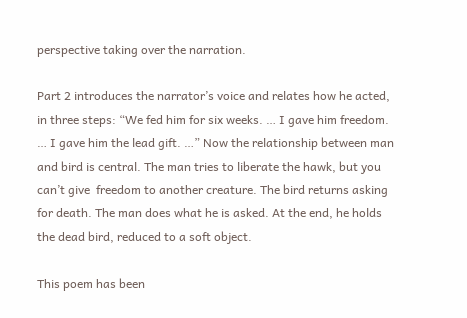perspective taking over the narration.

Part 2 introduces the narrator’s voice and relates how he acted, in three steps: “We fed him for six weeks. … I gave him freedom. … I gave him the lead gift. …” Now the relationship between man and bird is central. The man tries to liberate the hawk, but you can’t give  freedom to another creature. The bird returns asking for death. The man does what he is asked. At the end, he holds the dead bird, reduced to a soft object.

This poem has been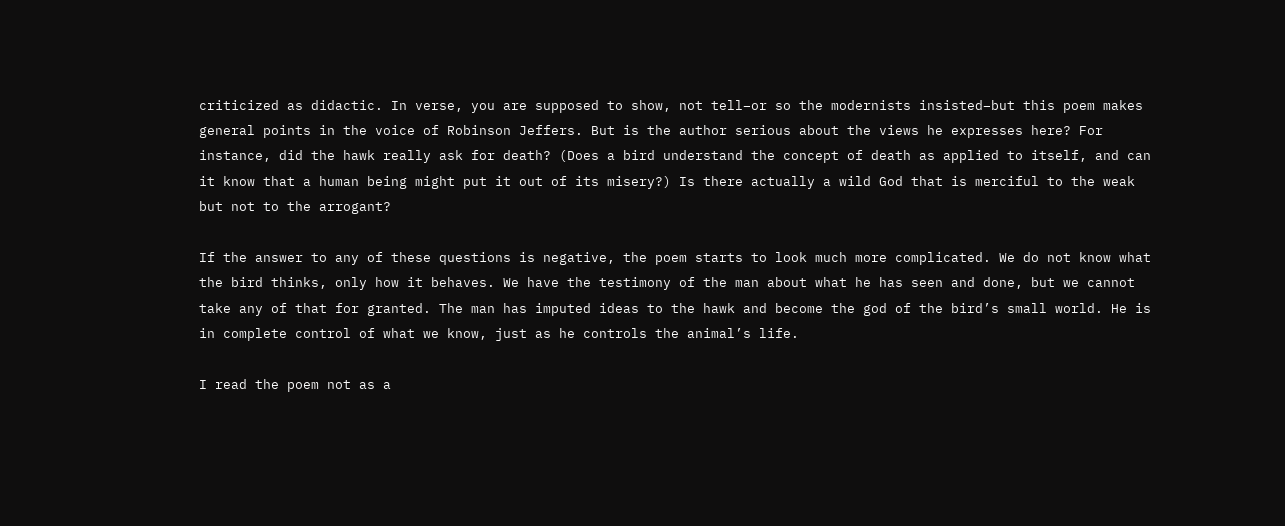criticized as didactic. In verse, you are supposed to show, not tell–or so the modernists insisted–but this poem makes general points in the voice of Robinson Jeffers. But is the author serious about the views he expresses here? For instance, did the hawk really ask for death? (Does a bird understand the concept of death as applied to itself, and can it know that a human being might put it out of its misery?) Is there actually a wild God that is merciful to the weak but not to the arrogant?

If the answer to any of these questions is negative, the poem starts to look much more complicated. We do not know what the bird thinks, only how it behaves. We have the testimony of the man about what he has seen and done, but we cannot take any of that for granted. The man has imputed ideas to the hawk and become the god of the bird’s small world. He is in complete control of what we know, just as he controls the animal’s life.

I read the poem not as a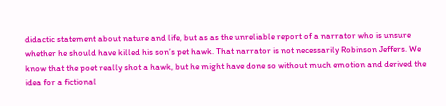didactic statement about nature and life, but as as the unreliable report of a narrator who is unsure whether he should have killed his son’s pet hawk. That narrator is not necessarily Robinson Jeffers. We know that the poet really shot a hawk, but he might have done so without much emotion and derived the idea for a fictional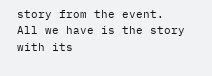story from the event. All we have is the story with its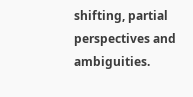shifting, partial perspectives and ambiguities.